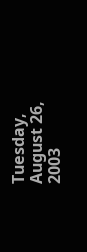Tuesday, August 26, 2003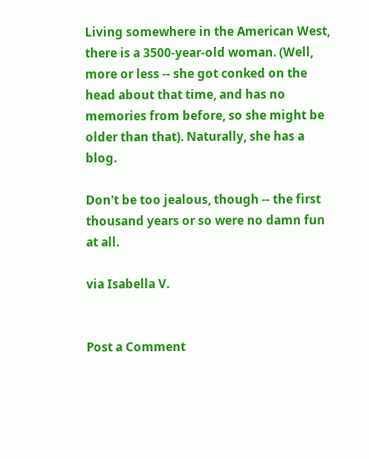Living somewhere in the American West, there is a 3500-year-old woman. (Well, more or less -- she got conked on the head about that time, and has no memories from before, so she might be older than that). Naturally, she has a blog.

Don't be too jealous, though -- the first thousand years or so were no damn fun at all.

via Isabella V.


Post a Comment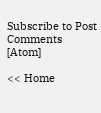Subscribe to Post Comments [Atom]

<< Home